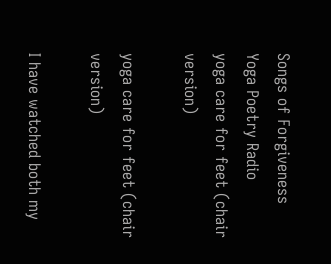Songs of Forgiveness
Yoga Poetry Radio
yoga care for feet (chair version)

yoga care for feet (chair version)

I have watched both my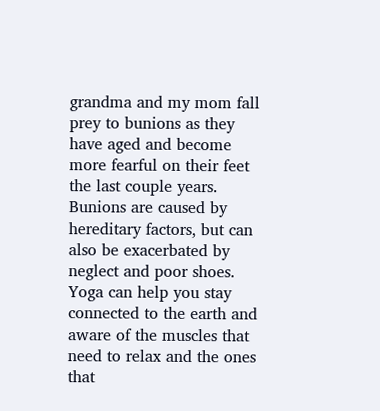grandma and my mom fall prey to bunions as they have aged and become more fearful on their feet the last couple years. Bunions are caused by hereditary factors, but can also be exacerbated by neglect and poor shoes. Yoga can help you stay connected to the earth and aware of the muscles that need to relax and the ones that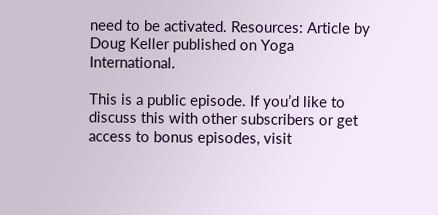need to be activated. Resources: Article by Doug Keller published on Yoga International.

This is a public episode. If you’d like to discuss this with other subscribers or get access to bonus episodes, visit